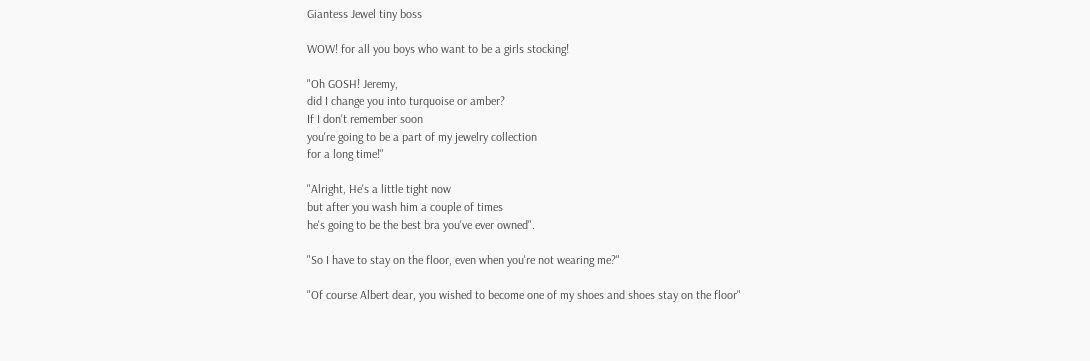Giantess Jewel tiny boss

WOW! for all you boys who want to be a girls stocking!

"Oh GOSH! Jeremy,
did I change you into turquoise or amber?
If I don't remember soon
you're going to be a part of my jewelry collection
for a long time!"

"Alright, He's a little tight now
but after you wash him a couple of times
he's going to be the best bra you've ever owned".

"So I have to stay on the floor, even when you're not wearing me?"

"Of course Albert dear, you wished to become one of my shoes and shoes stay on the floor"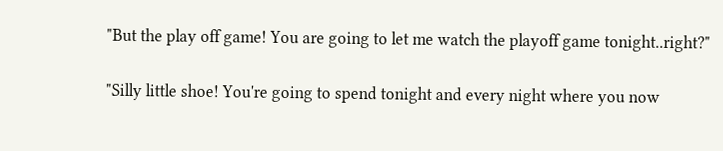"But the play off game! You are going to let me watch the playoff game tonight..right?"

"Silly little shoe! You're going to spend tonight and every night where you now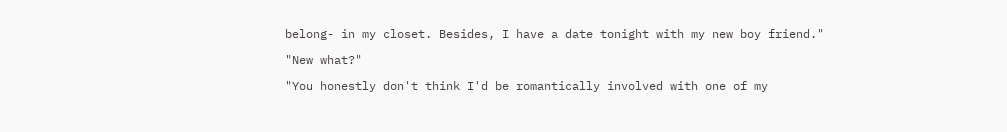belong- in my closet. Besides, I have a date tonight with my new boy friend."

"New what?"

"You honestly don't think I'd be romantically involved with one of my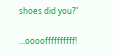shoes did you?"

...ooooffffffffff!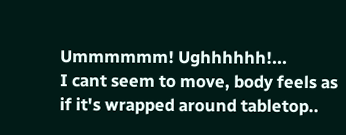Ummmmmm! Ughhhhhh!...
I cant seem to move, body feels as if it's wrapped around tabletop..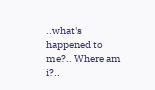..what's happened to me?.. Where am i?..